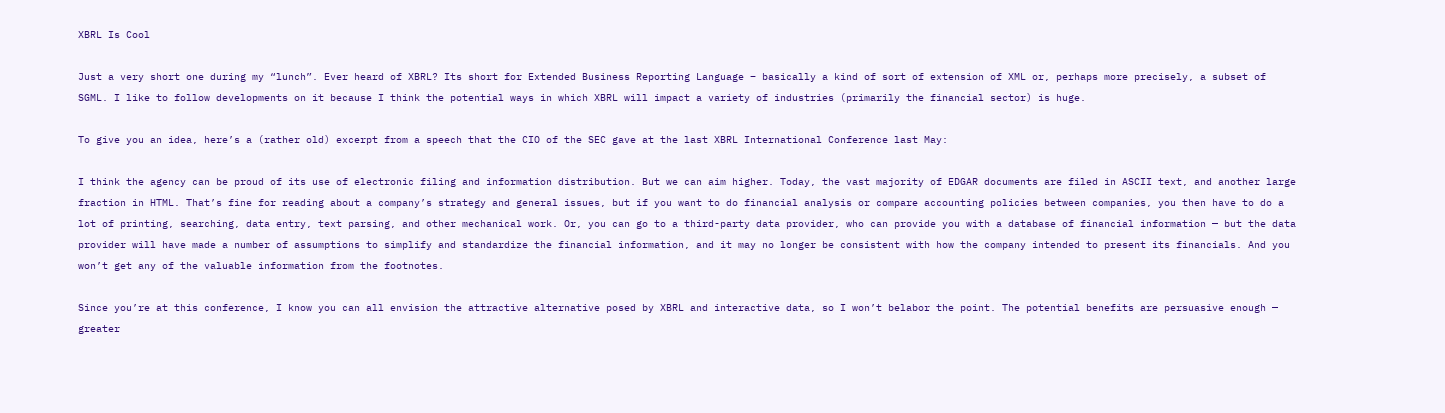XBRL Is Cool

Just a very short one during my “lunch”. Ever heard of XBRL? Its short for Extended Business Reporting Language – basically a kind of sort of extension of XML or, perhaps more precisely, a subset of SGML. I like to follow developments on it because I think the potential ways in which XBRL will impact a variety of industries (primarily the financial sector) is huge.

To give you an idea, here’s a (rather old) excerpt from a speech that the CIO of the SEC gave at the last XBRL International Conference last May:

I think the agency can be proud of its use of electronic filing and information distribution. But we can aim higher. Today, the vast majority of EDGAR documents are filed in ASCII text, and another large fraction in HTML. That’s fine for reading about a company’s strategy and general issues, but if you want to do financial analysis or compare accounting policies between companies, you then have to do a lot of printing, searching, data entry, text parsing, and other mechanical work. Or, you can go to a third-party data provider, who can provide you with a database of financial information — but the data provider will have made a number of assumptions to simplify and standardize the financial information, and it may no longer be consistent with how the company intended to present its financials. And you won’t get any of the valuable information from the footnotes.

Since you’re at this conference, I know you can all envision the attractive alternative posed by XBRL and interactive data, so I won’t belabor the point. The potential benefits are persuasive enough — greater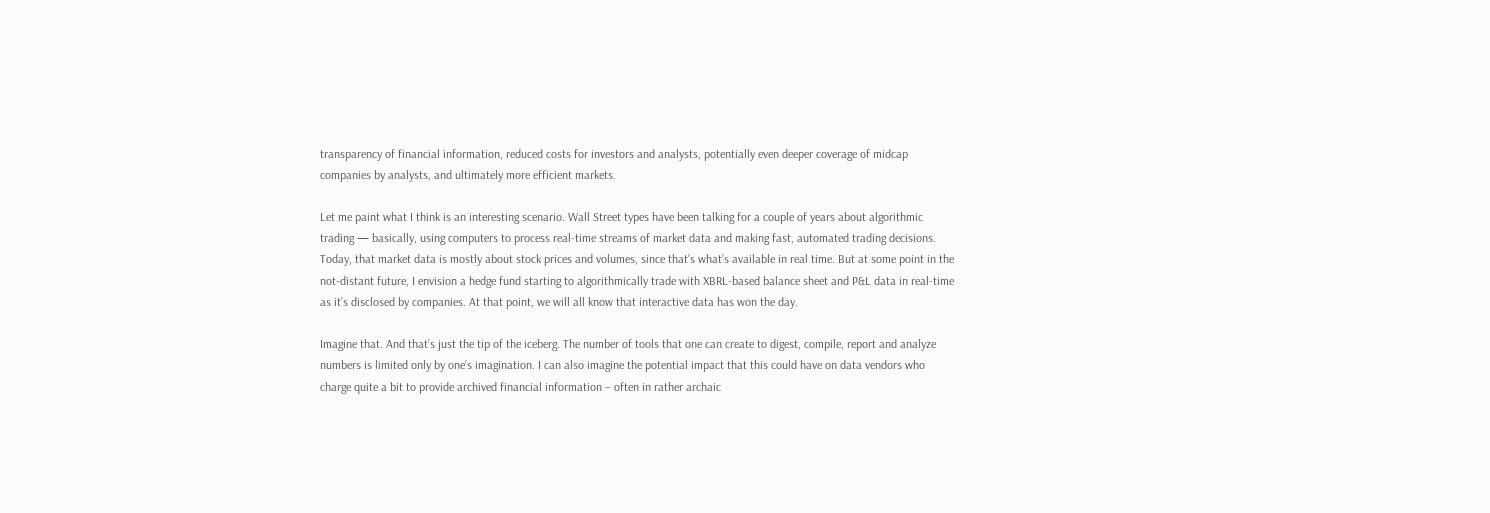transparency of financial information, reduced costs for investors and analysts, potentially even deeper coverage of midcap companies by analysts, and ultimately more efficient markets.

Let me paint what I think is an interesting scenario. Wall Street types have been talking for a couple of years about algorithmic trading — basically, using computers to process real-time streams of market data and making fast, automated trading decisions. Today, that market data is mostly about stock prices and volumes, since that’s what’s available in real time. But at some point in the not-distant future, I envision a hedge fund starting to algorithmically trade with XBRL-based balance sheet and P&L data in real-time as it’s disclosed by companies. At that point, we will all know that interactive data has won the day.

Imagine that. And that’s just the tip of the iceberg. The number of tools that one can create to digest, compile, report and analyze numbers is limited only by one’s imagination. I can also imagine the potential impact that this could have on data vendors who charge quite a bit to provide archived financial information – often in rather archaic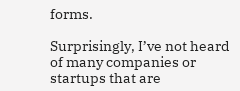forms.

Surprisingly, I’ve not heard of many companies or startups that are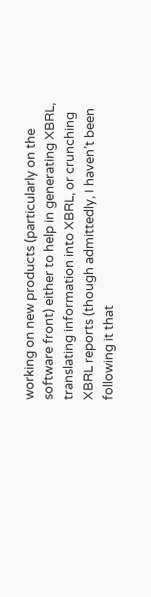working on new products (particularly on the software front) either to help in generating XBRL, translating information into XBRL, or crunching XBRL reports (though admittedly, I haven’t been following it that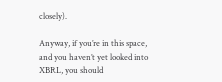closely).

Anyway, if you’re in this space, and you haven’t yet looked into XBRL, you should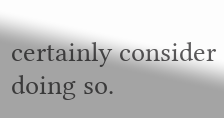certainly consider doing so.